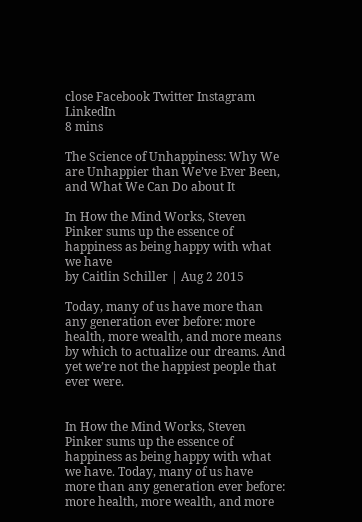close Facebook Twitter Instagram LinkedIn
8 mins

The Science of Unhappiness: Why We are Unhappier than We’ve Ever Been, and What We Can Do about It

In How the Mind Works, Steven Pinker sums up the essence of happiness as being happy with what we have
by Caitlin Schiller | Aug 2 2015

Today, many of us have more than any generation ever before: more health, more wealth, and more means by which to actualize our dreams. And yet we’re not the happiest people that ever were.


In How the Mind Works, Steven Pinker sums up the essence of happiness as being happy with what we have. Today, many of us have more than any generation ever before: more health, more wealth, and more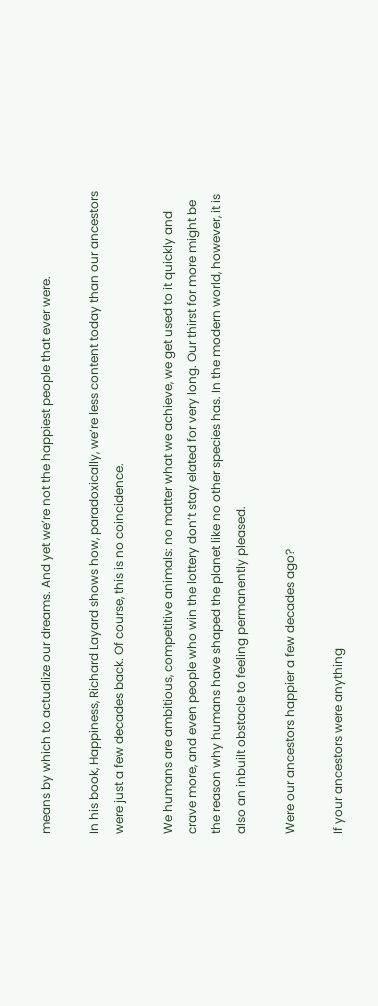means by which to actualize our dreams. And yet we’re not the happiest people that ever were.

In his book, Happiness, Richard Layard shows how, paradoxically, we’re less content today than our ancestors were just a few decades back. Of course, this is no coincidence.

We humans are ambitious, competitive animals: no matter what we achieve, we get used to it quickly and crave more, and even people who win the lottery don’t stay elated for very long. Our thirst for more might be the reason why humans have shaped the planet like no other species has. In the modern world, however, it is also an inbuilt obstacle to feeling permanently pleased.

Were our ancestors happier a few decades ago?

If your ancestors were anything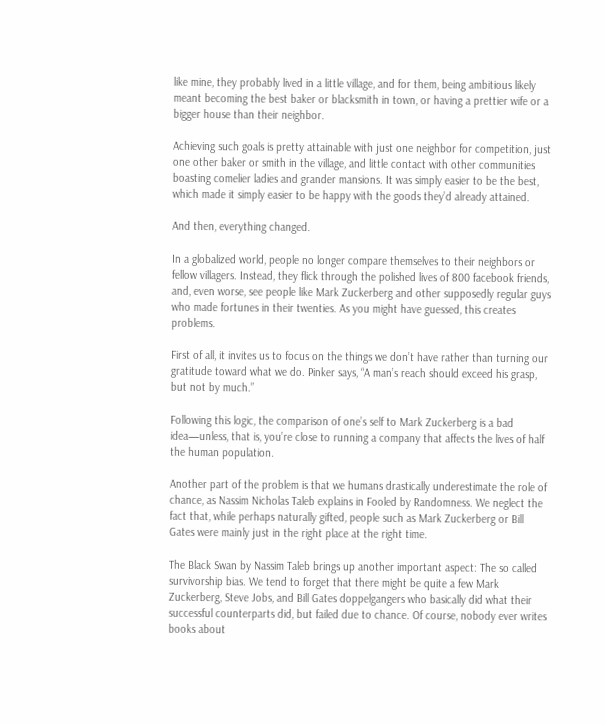like mine, they probably lived in a little village, and for them, being ambitious likely meant becoming the best baker or blacksmith in town, or having a prettier wife or a bigger house than their neighbor.

Achieving such goals is pretty attainable with just one neighbor for competition, just one other baker or smith in the village, and little contact with other communities boasting comelier ladies and grander mansions. It was simply easier to be the best, which made it simply easier to be happy with the goods they’d already attained.

And then, everything changed.

In a globalized world, people no longer compare themselves to their neighbors or fellow villagers. Instead, they flick through the polished lives of 800 facebook friends, and, even worse, see people like Mark Zuckerberg and other supposedly regular guys who made fortunes in their twenties. As you might have guessed, this creates problems.

First of all, it invites us to focus on the things we don’t have rather than turning our gratitude toward what we do. Pinker says, “A man’s reach should exceed his grasp, but not by much.”

Following this logic, the comparison of one’s self to Mark Zuckerberg is a bad idea—unless, that is, you’re close to running a company that affects the lives of half the human population.

Another part of the problem is that we humans drastically underestimate the role of chance, as Nassim Nicholas Taleb explains in Fooled by Randomness. We neglect the fact that, while perhaps naturally gifted, people such as Mark Zuckerberg or Bill Gates were mainly just in the right place at the right time.

The Black Swan by Nassim Taleb brings up another important aspect: The so called survivorship bias. We tend to forget that there might be quite a few Mark Zuckerberg, Steve Jobs, and Bill Gates doppelgangers who basically did what their successful counterparts did, but failed due to chance. Of course, nobody ever writes books about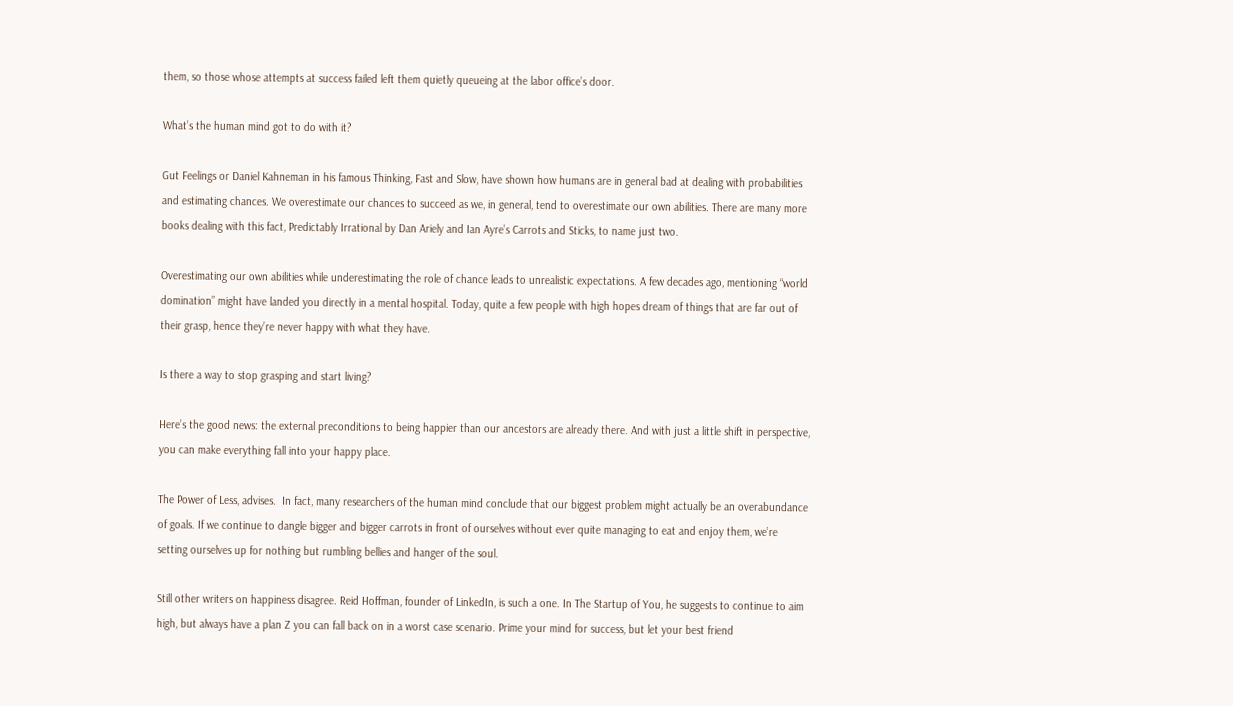them, so those whose attempts at success failed left them quietly queueing at the labor office’s door.

What’s the human mind got to do with it?

Gut Feelings or Daniel Kahneman in his famous Thinking, Fast and Slow, have shown how humans are in general bad at dealing with probabilities and estimating chances. We overestimate our chances to succeed as we, in general, tend to overestimate our own abilities. There are many more books dealing with this fact, Predictably Irrational by Dan Ariely and Ian Ayre’s Carrots and Sticks, to name just two.

Overestimating our own abilities while underestimating the role of chance leads to unrealistic expectations. A few decades ago, mentioning “world domination” might have landed you directly in a mental hospital. Today, quite a few people with high hopes dream of things that are far out of their grasp, hence they’re never happy with what they have.

Is there a way to stop grasping and start living?

Here’s the good news: the external preconditions to being happier than our ancestors are already there. And with just a little shift in perspective, you can make everything fall into your happy place.

The Power of Less, advises.  In fact, many researchers of the human mind conclude that our biggest problem might actually be an overabundance of goals. If we continue to dangle bigger and bigger carrots in front of ourselves without ever quite managing to eat and enjoy them, we’re setting ourselves up for nothing but rumbling bellies and hanger of the soul.

Still other writers on happiness disagree. Reid Hoffman, founder of LinkedIn, is such a one. In The Startup of You, he suggests to continue to aim high, but always have a plan Z you can fall back on in a worst case scenario. Prime your mind for success, but let your best friend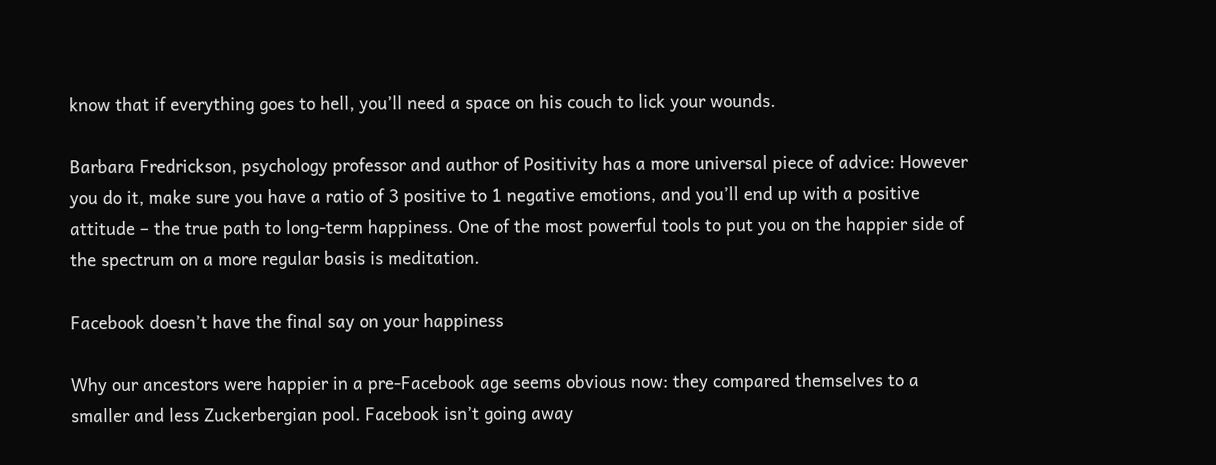know that if everything goes to hell, you’ll need a space on his couch to lick your wounds.

Barbara Fredrickson, psychology professor and author of Positivity has a more universal piece of advice: However you do it, make sure you have a ratio of 3 positive to 1 negative emotions, and you’ll end up with a positive attitude – the true path to long-term happiness. One of the most powerful tools to put you on the happier side of the spectrum on a more regular basis is meditation.

Facebook doesn’t have the final say on your happiness

Why our ancestors were happier in a pre-Facebook age seems obvious now: they compared themselves to a smaller and less Zuckerbergian pool. Facebook isn’t going away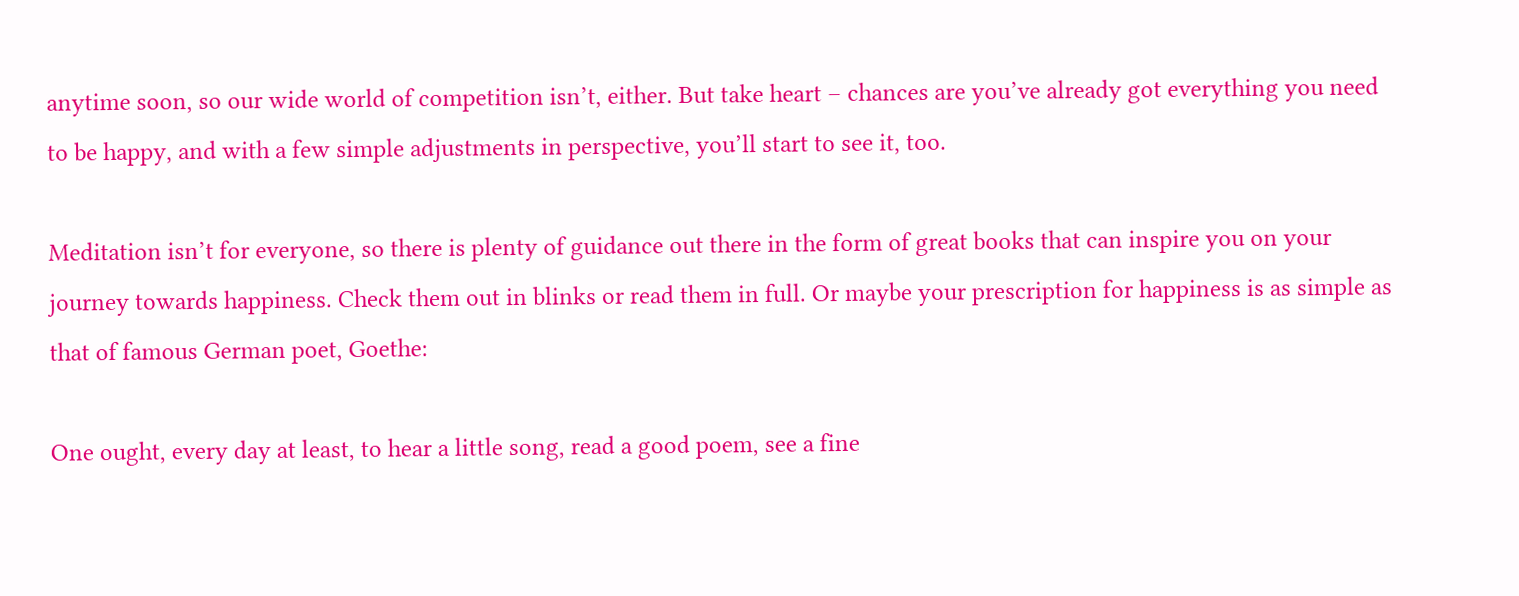anytime soon, so our wide world of competition isn’t, either. But take heart – chances are you’ve already got everything you need to be happy, and with a few simple adjustments in perspective, you’ll start to see it, too.

Meditation isn’t for everyone, so there is plenty of guidance out there in the form of great books that can inspire you on your journey towards happiness. Check them out in blinks or read them in full. Or maybe your prescription for happiness is as simple as that of famous German poet, Goethe:

One ought, every day at least, to hear a little song, read a good poem, see a fine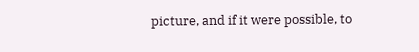picture, and if it were possible, to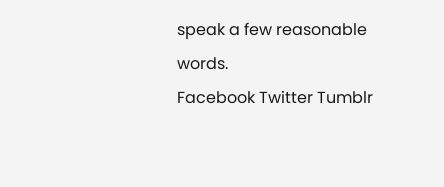speak a few reasonable words.
Facebook Twitter Tumblr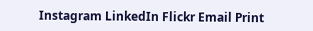Instagram LinkedIn Flickr Email Print